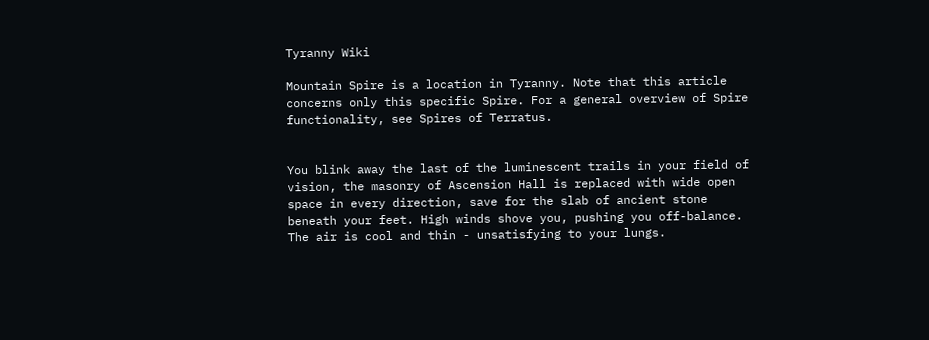Tyranny Wiki

Mountain Spire is a location in Tyranny. Note that this article concerns only this specific Spire. For a general overview of Spire functionality, see Spires of Terratus.


You blink away the last of the luminescent trails in your field of vision, the masonry of Ascension Hall is replaced with wide open space in every direction, save for the slab of ancient stone beneath your feet. High winds shove you, pushing you off-balance. The air is cool and thin - unsatisfying to your lungs.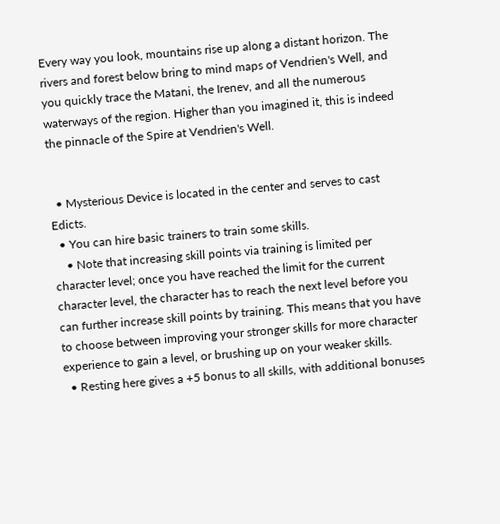Every way you look, mountains rise up along a distant horizon. The rivers and forest below bring to mind maps of Vendrien's Well, and you quickly trace the Matani, the Irenev, and all the numerous waterways of the region. Higher than you imagined it, this is indeed the pinnacle of the Spire at Vendrien's Well.


  • Mysterious Device is located in the center and serves to cast Edicts.
  • You can hire basic trainers to train some skills.
    • Note that increasing skill points via training is limited per character level; once you have reached the limit for the current character level, the character has to reach the next level before you can further increase skill points by training. This means that you have to choose between improving your stronger skills for more character experience to gain a level, or brushing up on your weaker skills.
  • Resting here gives a +5 bonus to all skills, with additional bonuses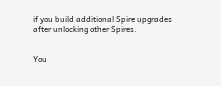if you build additional Spire upgrades after unlocking other Spires.


You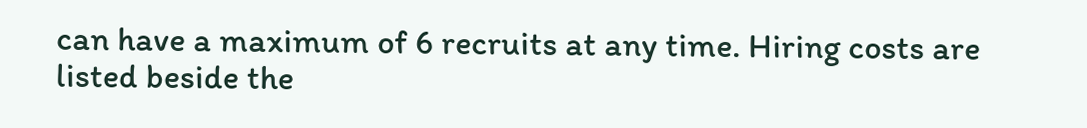can have a maximum of 6 recruits at any time. Hiring costs are listed beside the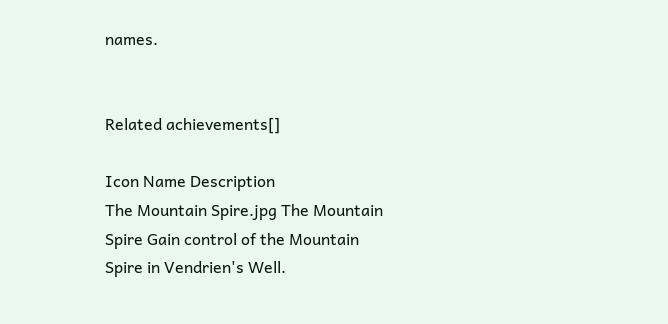names.


Related achievements[]

Icon Name Description
The Mountain Spire.jpg The Mountain Spire Gain control of the Mountain Spire in Vendrien's Well.